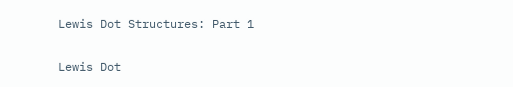Lewis Dot Structures: Part 1

Lewis Dot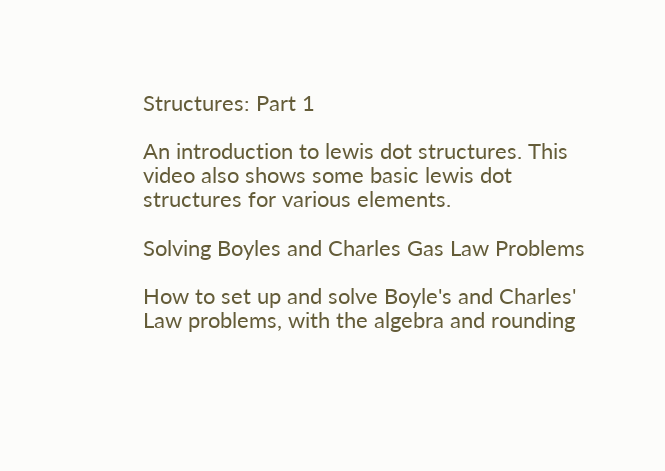Structures: Part 1

An introduction to lewis dot structures. This video also shows some basic lewis dot structures for various elements.

Solving Boyles and Charles Gas Law Problems

How to set up and solve Boyle's and Charles' Law problems, with the algebra and rounding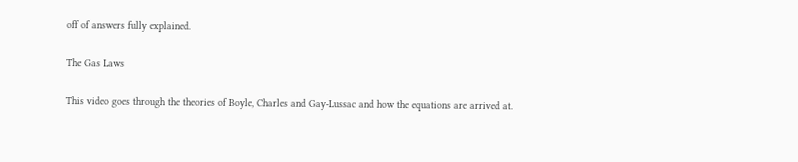off of answers fully explained.

The Gas Laws

This video goes through the theories of Boyle, Charles and Gay-Lussac and how the equations are arrived at.